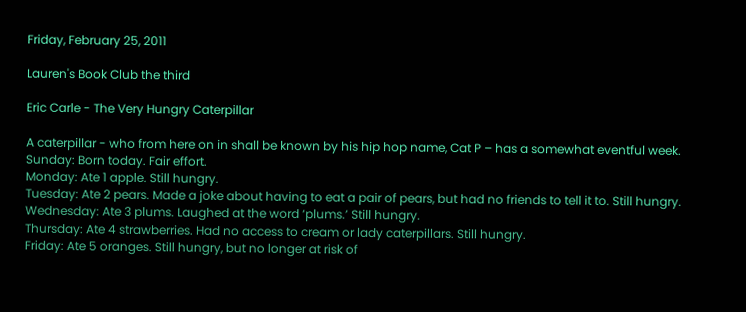Friday, February 25, 2011

Lauren's Book Club the third

Eric Carle - The Very Hungry Caterpillar

A caterpillar - who from here on in shall be known by his hip hop name, Cat P – has a somewhat eventful week.
Sunday: Born today. Fair effort.
Monday: Ate 1 apple. Still hungry.
Tuesday: Ate 2 pears. Made a joke about having to eat a pair of pears, but had no friends to tell it to. Still hungry.
Wednesday: Ate 3 plums. Laughed at the word ‘plums.’ Still hungry.
Thursday: Ate 4 strawberries. Had no access to cream or lady caterpillars. Still hungry.
Friday: Ate 5 oranges. Still hungry, but no longer at risk of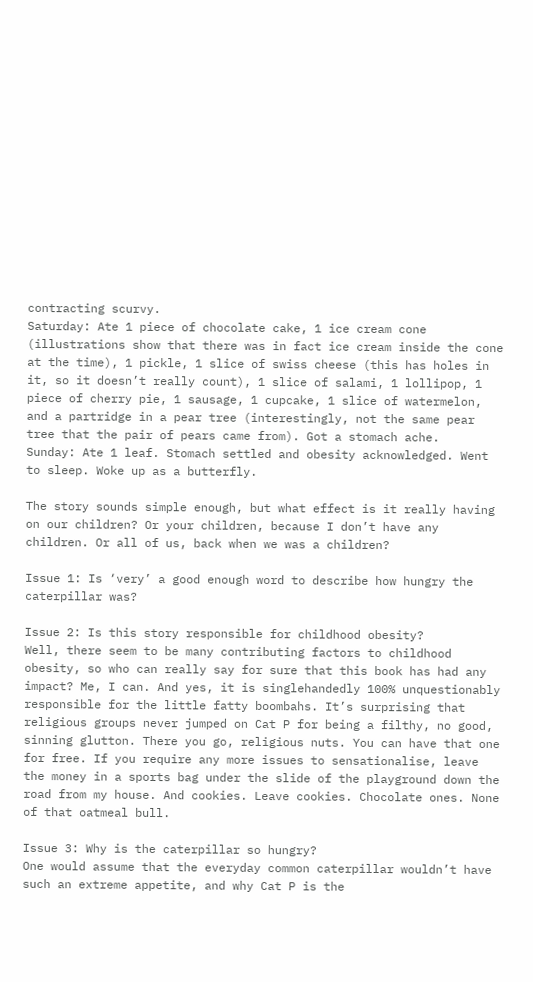contracting scurvy.
Saturday: Ate 1 piece of chocolate cake, 1 ice cream cone (illustrations show that there was in fact ice cream inside the cone at the time), 1 pickle, 1 slice of swiss cheese (this has holes in it, so it doesn’t really count), 1 slice of salami, 1 lollipop, 1 piece of cherry pie, 1 sausage, 1 cupcake, 1 slice of watermelon, and a partridge in a pear tree (interestingly, not the same pear tree that the pair of pears came from). Got a stomach ache.
Sunday: Ate 1 leaf. Stomach settled and obesity acknowledged. Went to sleep. Woke up as a butterfly.

The story sounds simple enough, but what effect is it really having on our children? Or your children, because I don’t have any children. Or all of us, back when we was a children?

Issue 1: Is ‘very’ a good enough word to describe how hungry the caterpillar was?

Issue 2: Is this story responsible for childhood obesity?
Well, there seem to be many contributing factors to childhood obesity, so who can really say for sure that this book has had any impact? Me, I can. And yes, it is singlehandedly 100% unquestionably responsible for the little fatty boombahs. It’s surprising that religious groups never jumped on Cat P for being a filthy, no good, sinning glutton. There you go, religious nuts. You can have that one for free. If you require any more issues to sensationalise, leave the money in a sports bag under the slide of the playground down the road from my house. And cookies. Leave cookies. Chocolate ones. None of that oatmeal bull.

Issue 3: Why is the caterpillar so hungry?
One would assume that the everyday common caterpillar wouldn’t have such an extreme appetite, and why Cat P is the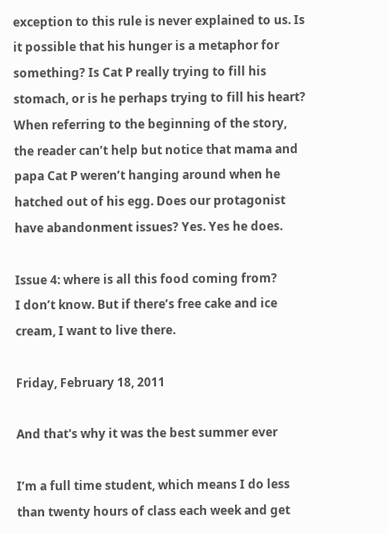exception to this rule is never explained to us. Is it possible that his hunger is a metaphor for something? Is Cat P really trying to fill his stomach, or is he perhaps trying to fill his heart? When referring to the beginning of the story, the reader can’t help but notice that mama and papa Cat P weren’t hanging around when he hatched out of his egg. Does our protagonist have abandonment issues? Yes. Yes he does.

Issue 4: where is all this food coming from?
I don’t know. But if there’s free cake and ice cream, I want to live there.

Friday, February 18, 2011

And that's why it was the best summer ever

I’m a full time student, which means I do less than twenty hours of class each week and get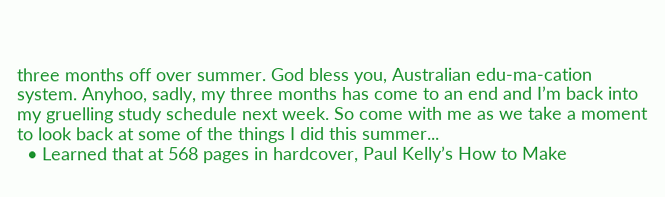three months off over summer. God bless you, Australian edu-ma-cation system. Anyhoo, sadly, my three months has come to an end and I’m back into my gruelling study schedule next week. So come with me as we take a moment to look back at some of the things I did this summer...
  • Learned that at 568 pages in hardcover, Paul Kelly’s How to Make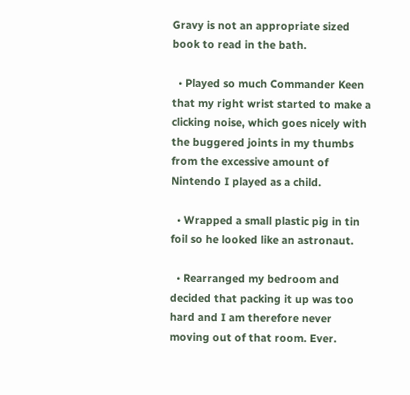Gravy is not an appropriate sized book to read in the bath.

  • Played so much Commander Keen that my right wrist started to make a clicking noise, which goes nicely with the buggered joints in my thumbs from the excessive amount of Nintendo I played as a child.

  • Wrapped a small plastic pig in tin foil so he looked like an astronaut.

  • Rearranged my bedroom and decided that packing it up was too hard and I am therefore never moving out of that room. Ever.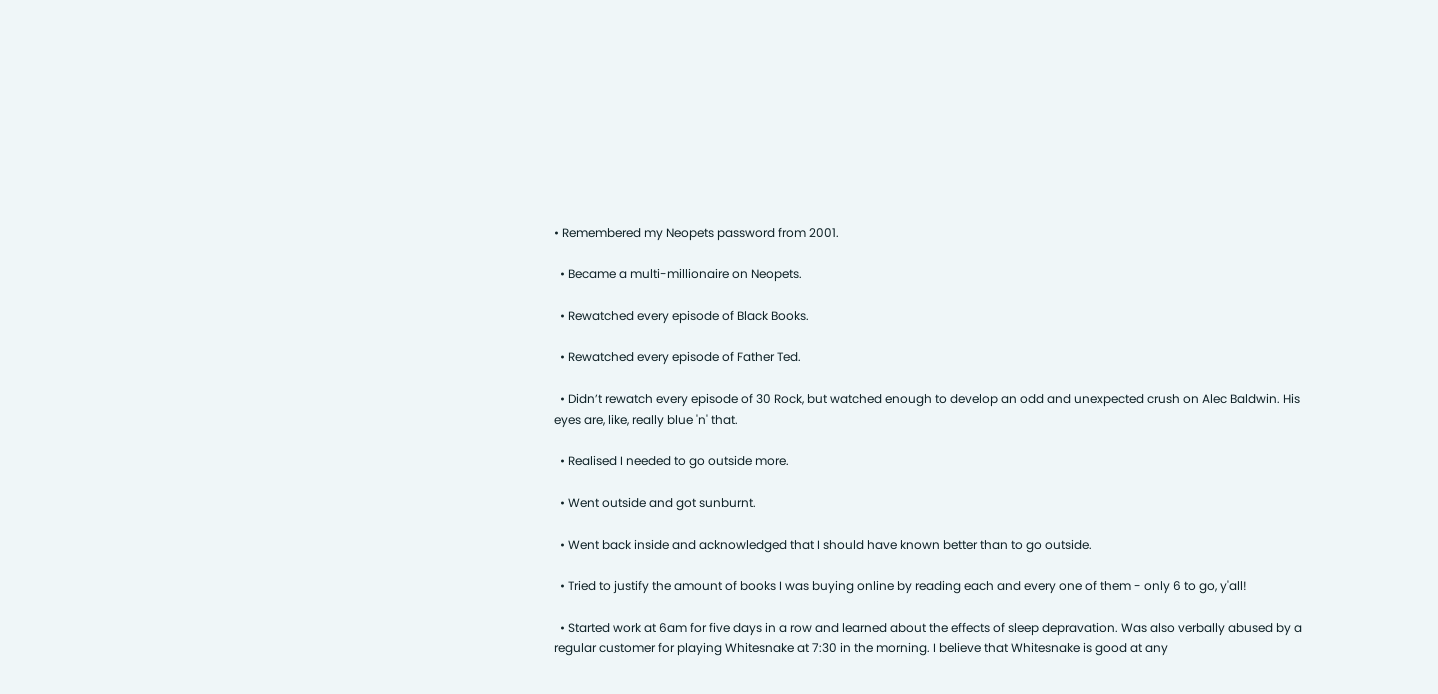• Remembered my Neopets password from 2001.

  • Became a multi-millionaire on Neopets.

  • Rewatched every episode of Black Books.

  • Rewatched every episode of Father Ted.

  • Didn’t rewatch every episode of 30 Rock, but watched enough to develop an odd and unexpected crush on Alec Baldwin. His eyes are, like, really blue 'n' that.

  • Realised I needed to go outside more.

  • Went outside and got sunburnt.

  • Went back inside and acknowledged that I should have known better than to go outside.

  • Tried to justify the amount of books I was buying online by reading each and every one of them - only 6 to go, y'all!

  • Started work at 6am for five days in a row and learned about the effects of sleep depravation. Was also verbally abused by a regular customer for playing Whitesnake at 7:30 in the morning. I believe that Whitesnake is good at any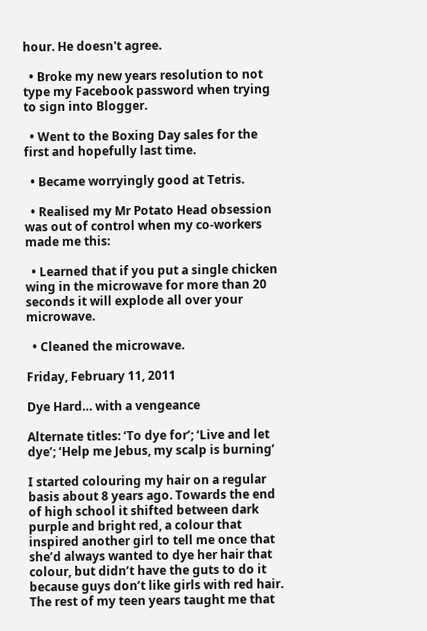hour. He doesn't agree.

  • Broke my new years resolution to not type my Facebook password when trying to sign into Blogger.

  • Went to the Boxing Day sales for the first and hopefully last time.

  • Became worryingly good at Tetris.

  • Realised my Mr Potato Head obsession was out of control when my co-workers made me this:

  • Learned that if you put a single chicken wing in the microwave for more than 20 seconds it will explode all over your microwave.

  • Cleaned the microwave.

Friday, February 11, 2011

Dye Hard… with a vengeance

Alternate titles: ‘To dye for’; ‘Live and let dye’; ‘Help me Jebus, my scalp is burning’

I started colouring my hair on a regular basis about 8 years ago. Towards the end of high school it shifted between dark purple and bright red, a colour that inspired another girl to tell me once that she’d always wanted to dye her hair that colour, but didn’t have the guts to do it because guys don’t like girls with red hair. The rest of my teen years taught me that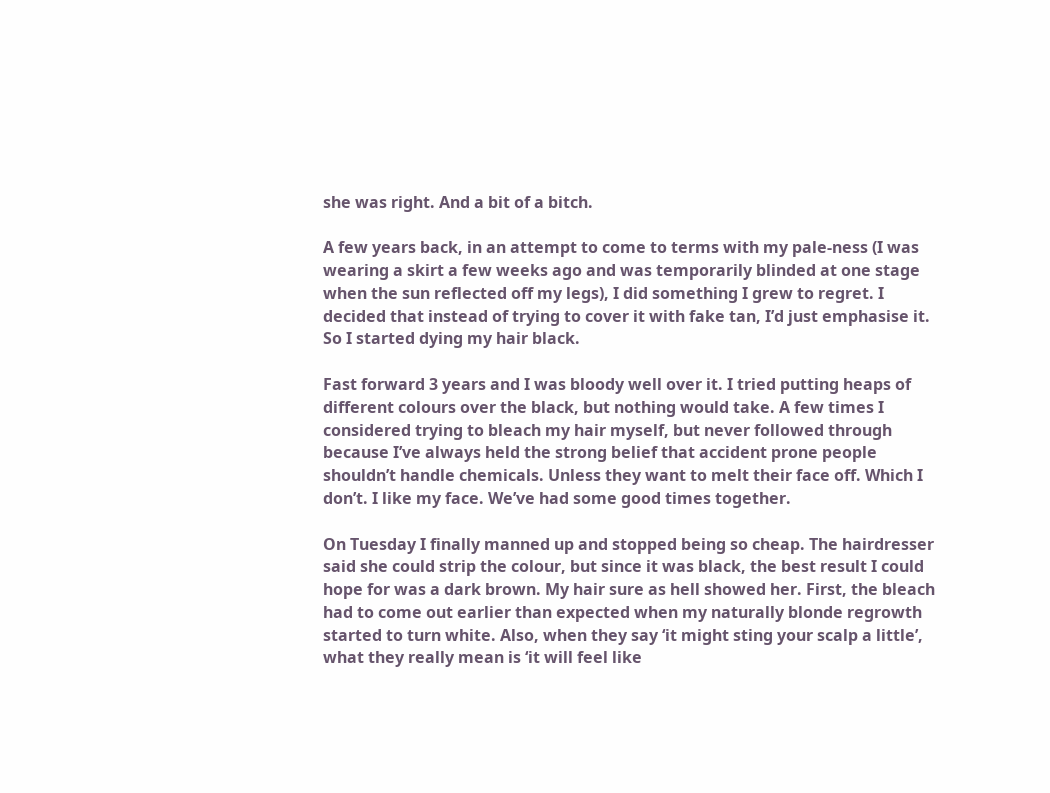she was right. And a bit of a bitch.

A few years back, in an attempt to come to terms with my pale-ness (I was wearing a skirt a few weeks ago and was temporarily blinded at one stage when the sun reflected off my legs), I did something I grew to regret. I decided that instead of trying to cover it with fake tan, I’d just emphasise it. So I started dying my hair black.

Fast forward 3 years and I was bloody well over it. I tried putting heaps of different colours over the black, but nothing would take. A few times I considered trying to bleach my hair myself, but never followed through because I’ve always held the strong belief that accident prone people shouldn’t handle chemicals. Unless they want to melt their face off. Which I don’t. I like my face. We’ve had some good times together.

On Tuesday I finally manned up and stopped being so cheap. The hairdresser said she could strip the colour, but since it was black, the best result I could hope for was a dark brown. My hair sure as hell showed her. First, the bleach had to come out earlier than expected when my naturally blonde regrowth started to turn white. Also, when they say ‘it might sting your scalp a little’, what they really mean is ‘it will feel like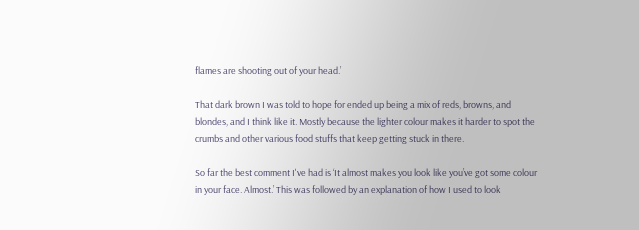flames are shooting out of your head.’

That dark brown I was told to hope for ended up being a mix of reds, browns, and blondes, and I think like it. Mostly because the lighter colour makes it harder to spot the crumbs and other various food stuffs that keep getting stuck in there.

So far the best comment I've had is ‘It almost makes you look like you’ve got some colour in your face. Almost.’ This was followed by an explanation of how I used to look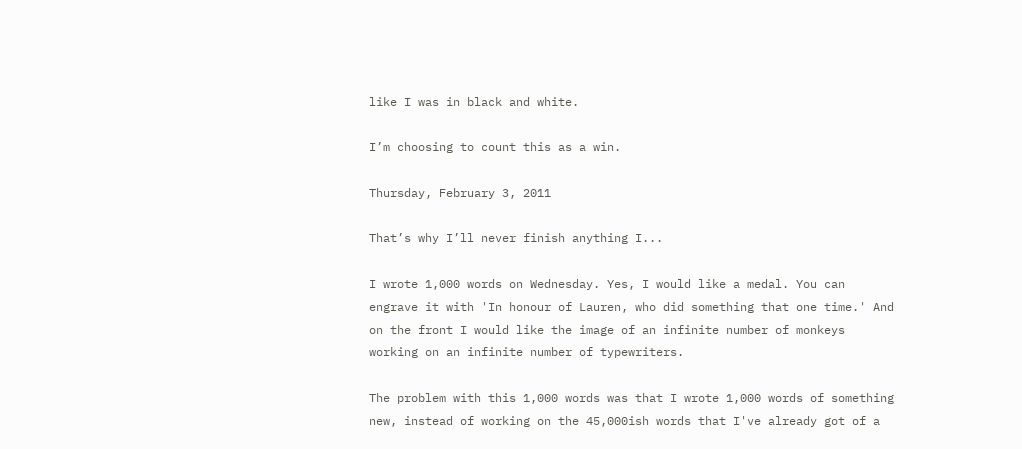like I was in black and white.

I’m choosing to count this as a win.

Thursday, February 3, 2011

That’s why I’ll never finish anything I...

I wrote 1,000 words on Wednesday. Yes, I would like a medal. You can engrave it with 'In honour of Lauren, who did something that one time.' And on the front I would like the image of an infinite number of monkeys working on an infinite number of typewriters.

The problem with this 1,000 words was that I wrote 1,000 words of something new, instead of working on the 45,000ish words that I've already got of a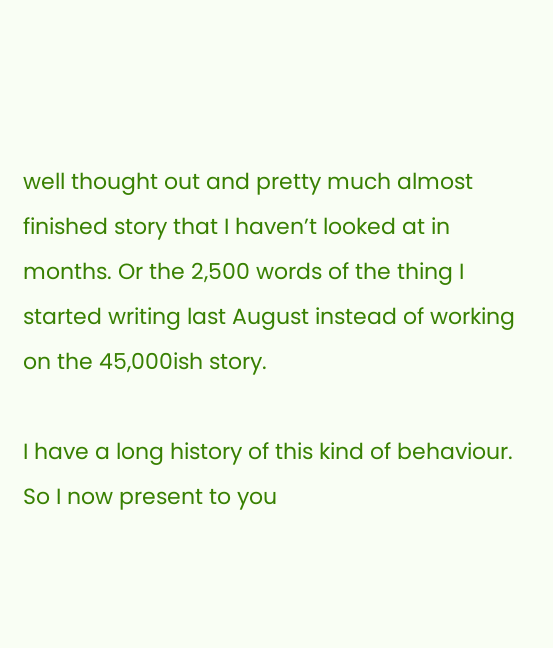well thought out and pretty much almost finished story that I haven’t looked at in months. Or the 2,500 words of the thing I started writing last August instead of working on the 45,000ish story.

I have a long history of this kind of behaviour. So I now present to you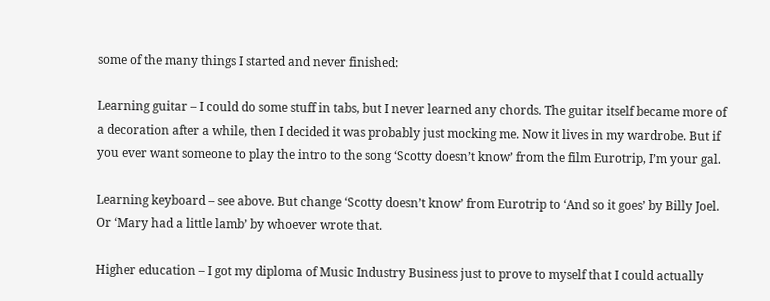some of the many things I started and never finished:

Learning guitar – I could do some stuff in tabs, but I never learned any chords. The guitar itself became more of a decoration after a while, then I decided it was probably just mocking me. Now it lives in my wardrobe. But if you ever want someone to play the intro to the song ‘Scotty doesn’t know’ from the film Eurotrip, I’m your gal.

Learning keyboard – see above. But change ‘Scotty doesn’t know’ from Eurotrip to ‘And so it goes’ by Billy Joel. Or ‘Mary had a little lamb’ by whoever wrote that.

Higher education – I got my diploma of Music Industry Business just to prove to myself that I could actually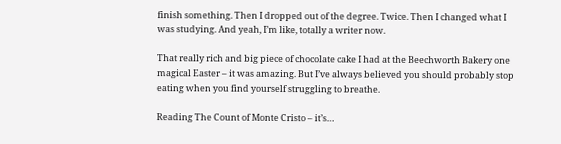finish something. Then I dropped out of the degree. Twice. Then I changed what I was studying. And yeah, I’m like, totally a writer now.

That really rich and big piece of chocolate cake I had at the Beechworth Bakery one magical Easter – it was amazing. But I’ve always believed you should probably stop eating when you find yourself struggling to breathe.

Reading The Count of Monte Cristo – it’s…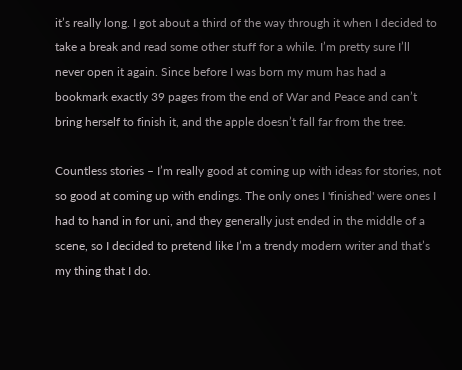it’s really long. I got about a third of the way through it when I decided to take a break and read some other stuff for a while. I’m pretty sure I’ll never open it again. Since before I was born my mum has had a bookmark exactly 39 pages from the end of War and Peace and can’t bring herself to finish it, and the apple doesn’t fall far from the tree.

Countless stories – I’m really good at coming up with ideas for stories, not so good at coming up with endings. The only ones I 'finished' were ones I had to hand in for uni, and they generally just ended in the middle of a scene, so I decided to pretend like I’m a trendy modern writer and that’s my thing that I do.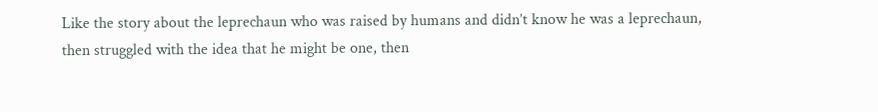Like the story about the leprechaun who was raised by humans and didn’t know he was a leprechaun, then struggled with the idea that he might be one, then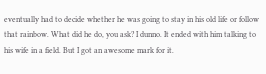eventually had to decide whether he was going to stay in his old life or follow that rainbow. What did he do, you ask? I dunno. It ended with him talking to his wife in a field. But I got an awesome mark for it.